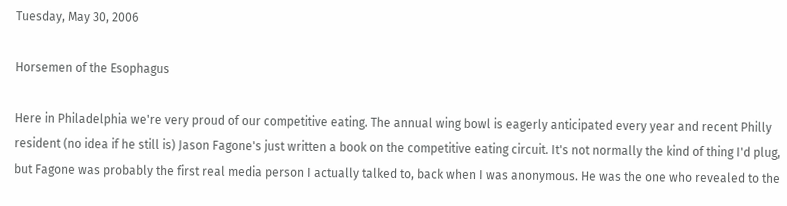Tuesday, May 30, 2006

Horsemen of the Esophagus

Here in Philadelphia we're very proud of our competitive eating. The annual wing bowl is eagerly anticipated every year and recent Philly resident (no idea if he still is) Jason Fagone's just written a book on the competitive eating circuit. It's not normally the kind of thing I'd plug, but Fagone was probably the first real media person I actually talked to, back when I was anonymous. He was the one who revealed to the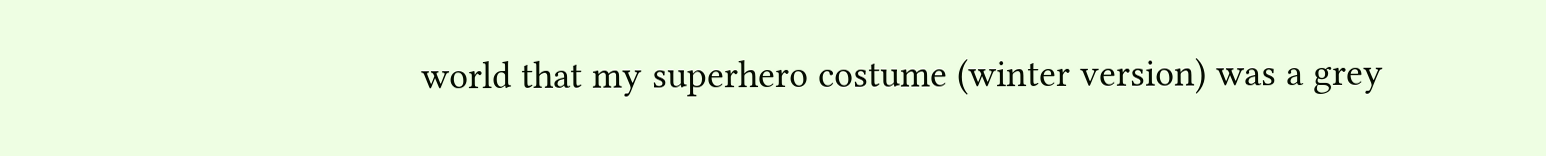world that my superhero costume (winter version) was a grey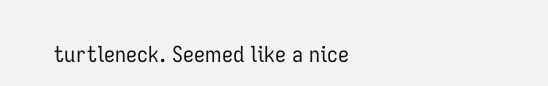turtleneck. Seemed like a nice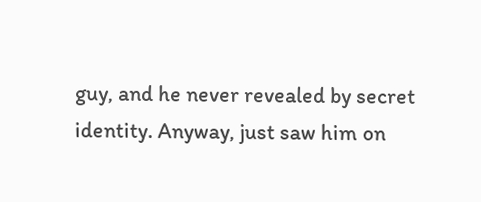guy, and he never revealed by secret identity. Anyway, just saw him on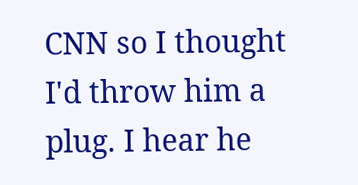CNN so I thought I'd throw him a plug. I hear he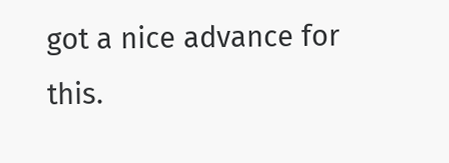got a nice advance for this.